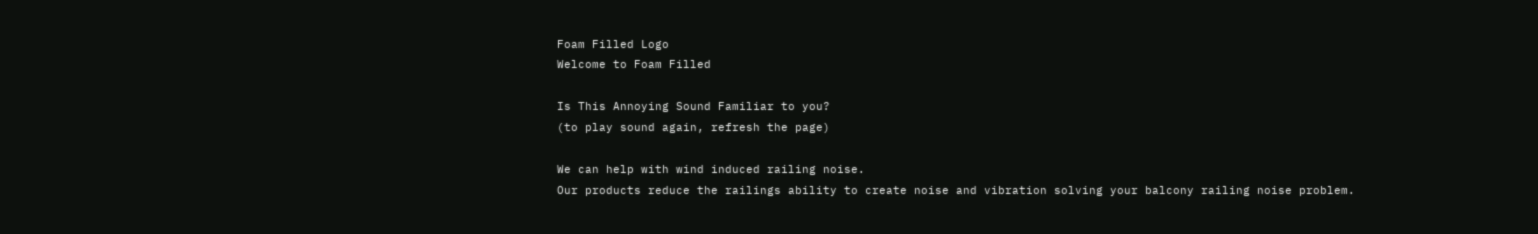Foam Filled Logo
Welcome to Foam Filled

Is This Annoying Sound Familiar to you?
(to play sound again, refresh the page)

We can help with wind induced railing noise.
Our products reduce the railings ability to create noise and vibration solving your balcony railing noise problem.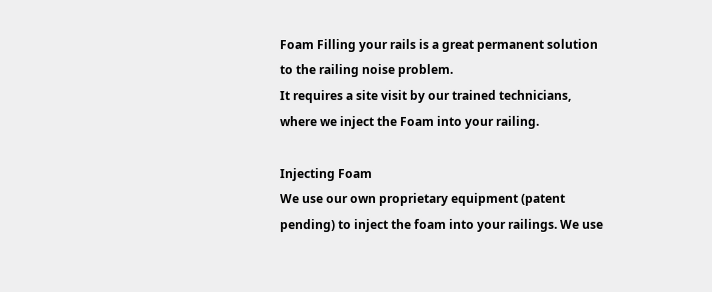Foam Filling your rails is a great permanent solution to the railing noise problem.
It requires a site visit by our trained technicians, where we inject the Foam into your railing.

Injecting Foam
We use our own proprietary equipment (patent pending) to inject the foam into your railings. We use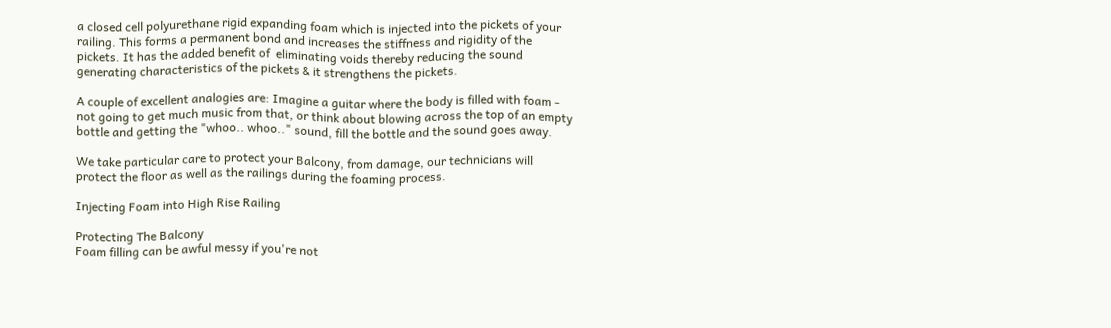a closed cell polyurethane rigid expanding foam which is injected into the pickets of your railing. This forms a permanent bond and increases the stiffness and rigidity of the pickets. It has the added benefit of  eliminating voids thereby reducing the sound generating characteristics of the pickets & it strengthens the pickets.

A couple of excellent analogies are: Imagine a guitar where the body is filled with foam - not going to get much music from that, or think about blowing across the top of an empty bottle and getting the "whoo.. whoo.." sound, fill the bottle and the sound goes away.

We take particular care to protect your Balcony, from damage, our technicians will protect the floor as well as the railings during the foaming process.

Injecting Foam into High Rise Railing

Protecting The Balcony
Foam filling can be awful messy if you're not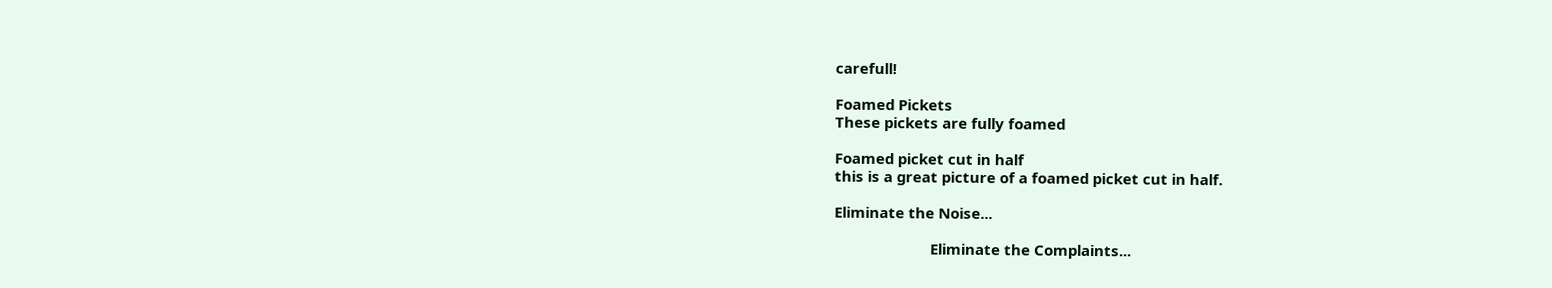carefull!

Foamed Pickets
These pickets are fully foamed

Foamed picket cut in half
this is a great picture of a foamed picket cut in half.

Eliminate the Noise...

                        Eliminate the Complaints...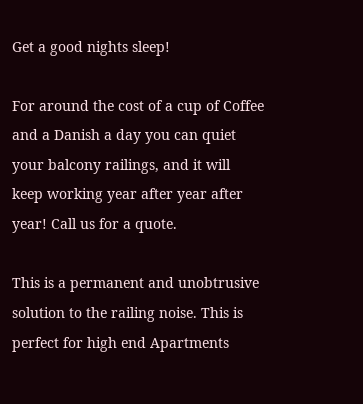Get a good nights sleep!

For around the cost of a cup of Coffee and a Danish a day you can quiet your balcony railings, and it will keep working year after year after year! Call us for a quote.

This is a permanent and unobtrusive solution to the railing noise. This is perfect for high end Apartments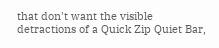that don't want the visible detractions of a Quick Zip Quiet Bar,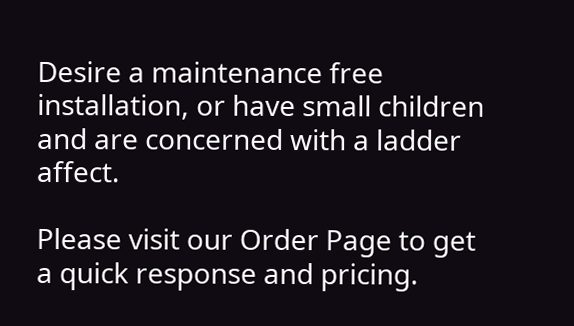Desire a maintenance free installation, or have small children and are concerned with a ladder affect.

Please visit our Order Page to get a quick response and pricing.